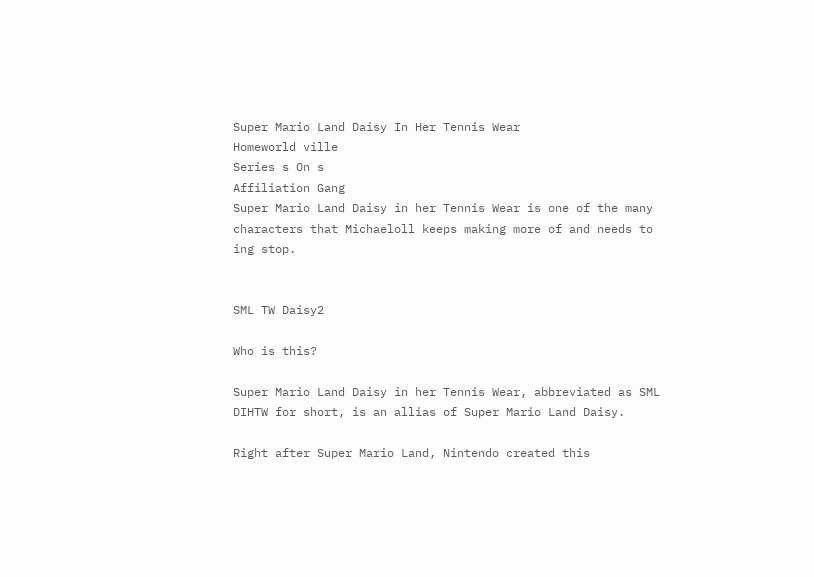Super Mario Land Daisy In Her Tennis Wear
Homeworld ville
Series s On s
Affiliation Gang
Super Mario Land Daisy in her Tennis Wear is one of the many characters that Michaeloll keeps making more of and needs to ing stop.


SML TW Daisy2

Who is this?

Super Mario Land Daisy in her Tennis Wear, abbreviated as SML DIHTW for short, is an allias of Super Mario Land Daisy.

Right after Super Mario Land, Nintendo created this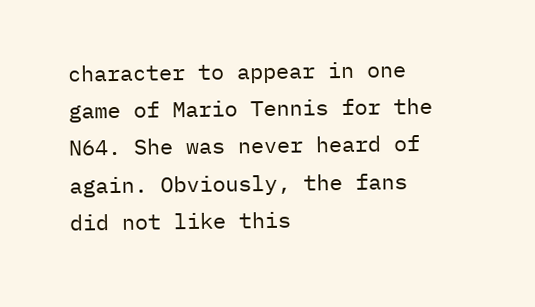character to appear in one game of Mario Tennis for the N64. She was never heard of again. Obviously, the fans did not like this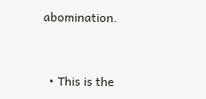abomination.


  • This is the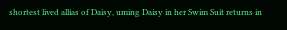shortest lived allias of Daisy, uming Daisy in her Swim Suit returns in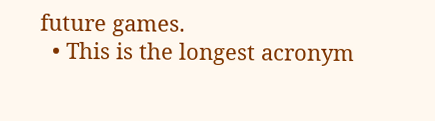future games.
  • This is the longest acronym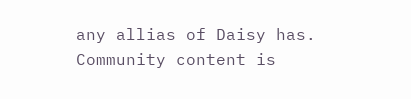any allias of Daisy has.
Community content is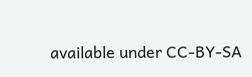available under CC-BY-SA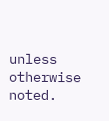unless otherwise noted.